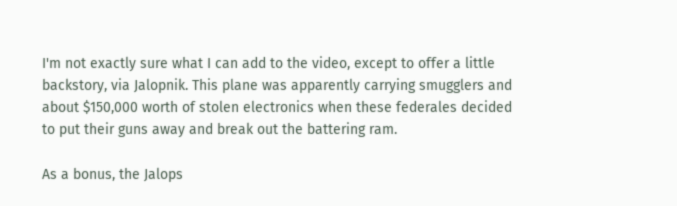I'm not exactly sure what I can add to the video, except to offer a little backstory, via Jalopnik. This plane was apparently carrying smugglers and about $150,000 worth of stolen electronics when these federales decided to put their guns away and break out the battering ram.

As a bonus, the Jalops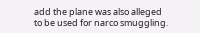add the plane was also alleged to be used for narco smuggling.